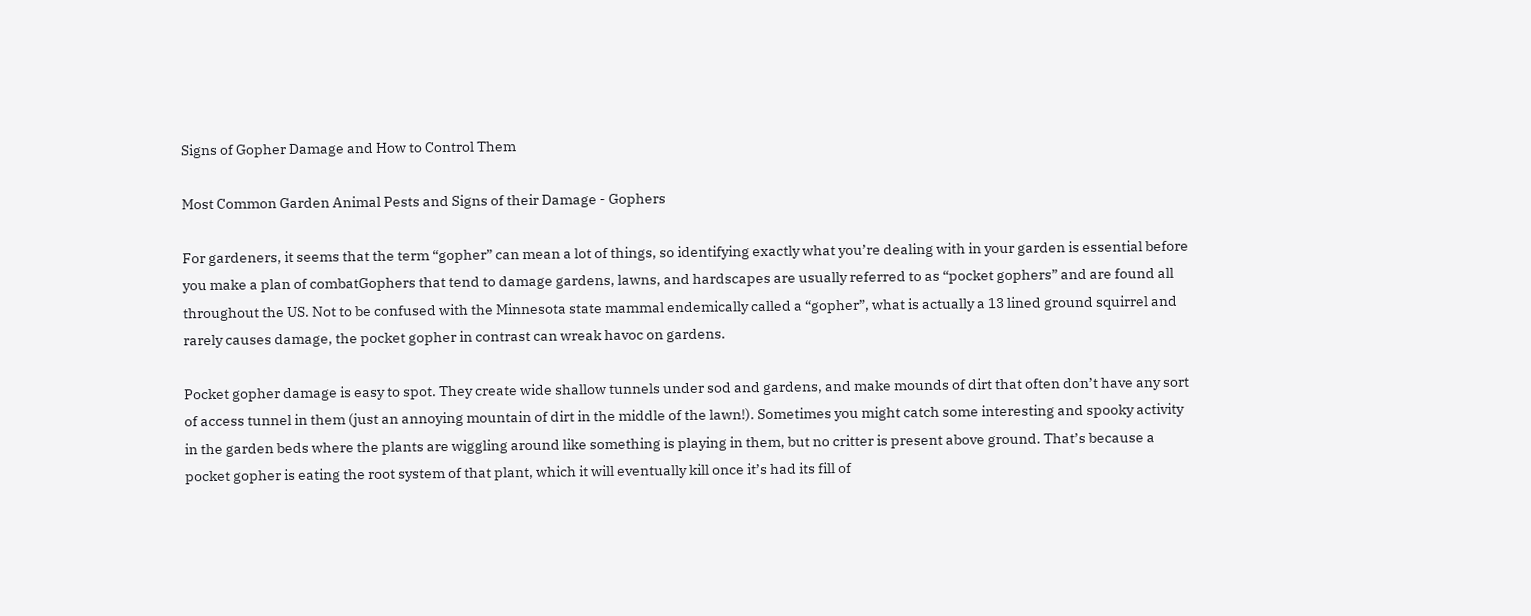Signs of Gopher Damage and How to Control Them

Most Common Garden Animal Pests and Signs of their Damage - Gophers

For gardeners, it seems that the term “gopher” can mean a lot of things, so identifying exactly what you’re dealing with in your garden is essential before you make a plan of combatGophers that tend to damage gardens, lawns, and hardscapes are usually referred to as “pocket gophers” and are found all throughout the US. Not to be confused with the Minnesota state mammal endemically called a “gopher”, what is actually a 13 lined ground squirrel and rarely causes damage, the pocket gopher in contrast can wreak havoc on gardens.

Pocket gopher damage is easy to spot. They create wide shallow tunnels under sod and gardens, and make mounds of dirt that often don’t have any sort of access tunnel in them (just an annoying mountain of dirt in the middle of the lawn!). Sometimes you might catch some interesting and spooky activity in the garden beds where the plants are wiggling around like something is playing in them, but no critter is present above ground. That’s because a pocket gopher is eating the root system of that plant, which it will eventually kill once it’s had its fill of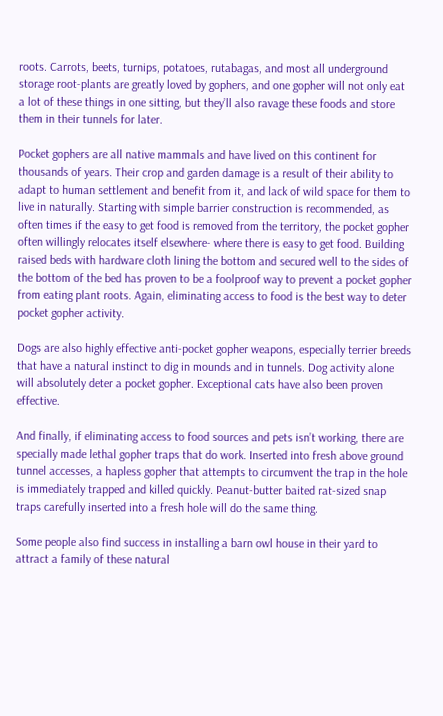roots. Carrots, beets, turnips, potatoes, rutabagas, and most all underground storage root-plants are greatly loved by gophers, and one gopher will not only eat a lot of these things in one sitting, but they’ll also ravage these foods and store them in their tunnels for later.

Pocket gophers are all native mammals and have lived on this continent for thousands of years. Their crop and garden damage is a result of their ability to adapt to human settlement and benefit from it, and lack of wild space for them to live in naturally. Starting with simple barrier construction is recommended, as often times if the easy to get food is removed from the territory, the pocket gopher often willingly relocates itself elsewhere- where there is easy to get food. Building raised beds with hardware cloth lining the bottom and secured well to the sides of the bottom of the bed has proven to be a foolproof way to prevent a pocket gopher from eating plant roots. Again, eliminating access to food is the best way to deter pocket gopher activity.

Dogs are also highly effective anti-pocket gopher weapons, especially terrier breeds that have a natural instinct to dig in mounds and in tunnels. Dog activity alone will absolutely deter a pocket gopher. Exceptional cats have also been proven effective.

And finally, if eliminating access to food sources and pets isn’t working, there are specially made lethal gopher traps that do work. Inserted into fresh above ground tunnel accesses, a hapless gopher that attempts to circumvent the trap in the hole is immediately trapped and killed quickly. Peanut-butter baited rat-sized snap traps carefully inserted into a fresh hole will do the same thing.

Some people also find success in installing a barn owl house in their yard to attract a family of these natural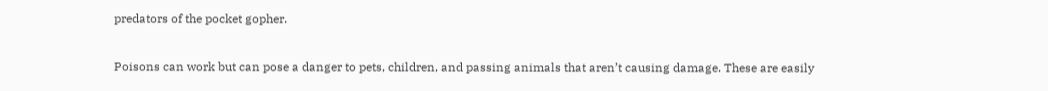predators of the pocket gopher.

Poisons can work but can pose a danger to pets, children, and passing animals that aren’t causing damage. These are easily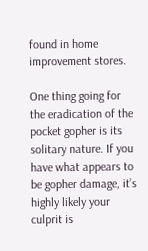found in home improvement stores.

One thing going for the eradication of the pocket gopher is its solitary nature. If you have what appears to be gopher damage, it’s highly likely your culprit is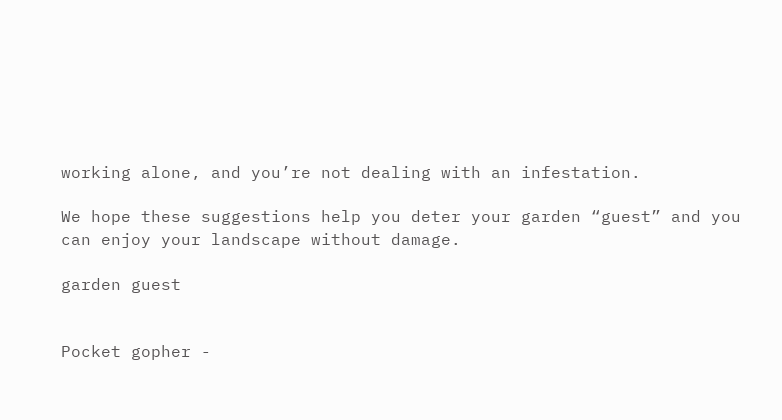working alone, and you’re not dealing with an infestation.

We hope these suggestions help you deter your garden “guest” and you can enjoy your landscape without damage.

garden guest


Pocket gopher -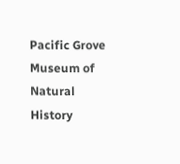Pacific Grove Museum of Natural History